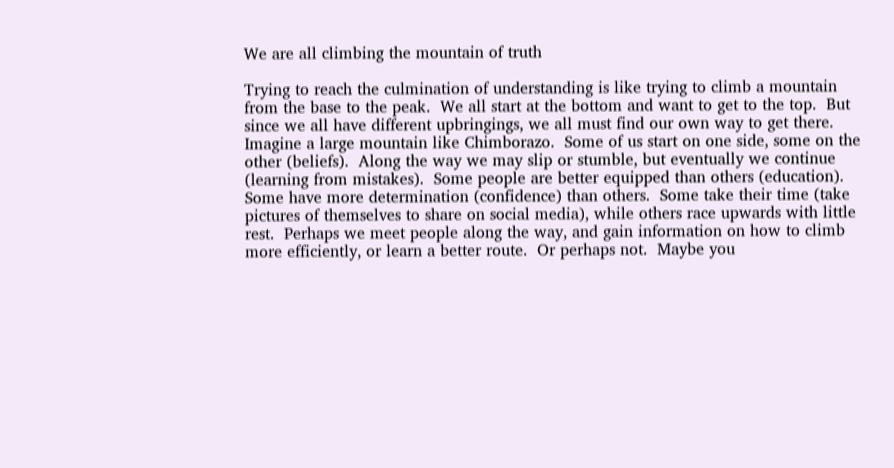We are all climbing the mountain of truth

Trying to reach the culmination of understanding is like trying to climb a mountain from the base to the peak.  We all start at the bottom and want to get to the top.  But since we all have different upbringings, we all must find our own way to get there.  Imagine a large mountain like Chimborazo.  Some of us start on one side, some on the other (beliefs).  Along the way we may slip or stumble, but eventually we continue (learning from mistakes).  Some people are better equipped than others (education).  Some have more determination (confidence) than others.  Some take their time (take pictures of themselves to share on social media), while others race upwards with little rest.  Perhaps we meet people along the way, and gain information on how to climb more efficiently, or learn a better route.  Or perhaps not.  Maybe you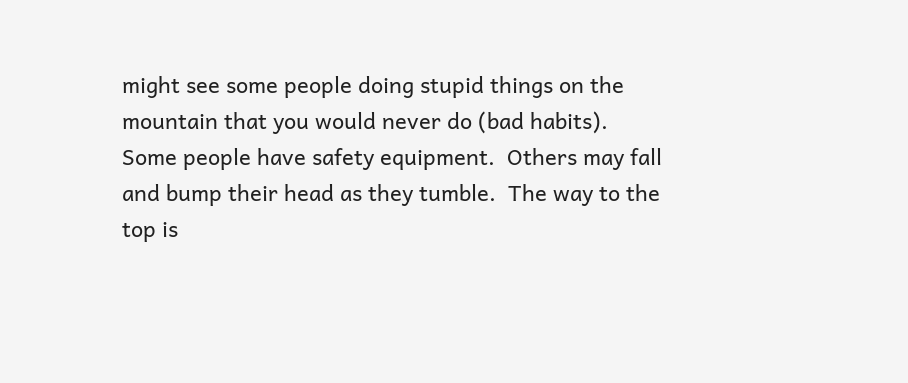might see some people doing stupid things on the mountain that you would never do (bad habits). Some people have safety equipment.  Others may fall and bump their head as they tumble.  The way to the top is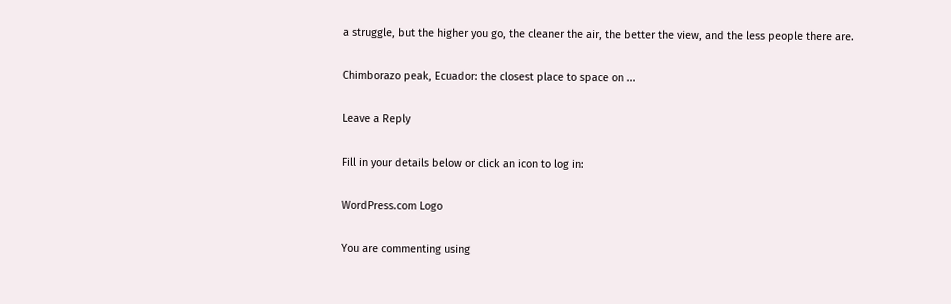a struggle, but the higher you go, the cleaner the air, the better the view, and the less people there are.

Chimborazo peak, Ecuador: the closest place to space on ...

Leave a Reply

Fill in your details below or click an icon to log in:

WordPress.com Logo

You are commenting using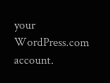your WordPress.com account.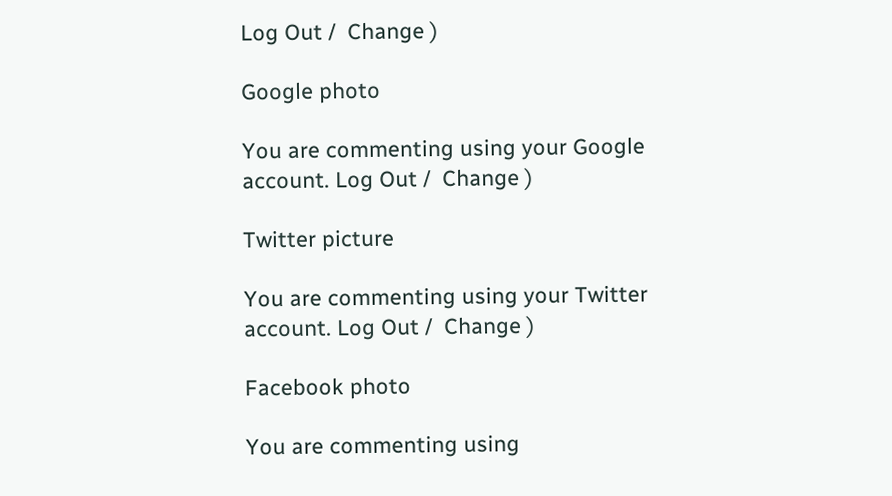Log Out /  Change )

Google photo

You are commenting using your Google account. Log Out /  Change )

Twitter picture

You are commenting using your Twitter account. Log Out /  Change )

Facebook photo

You are commenting using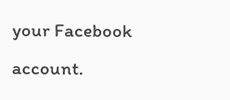your Facebook account.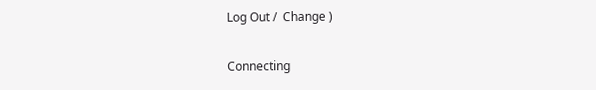Log Out /  Change )

Connecting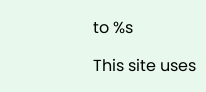to %s

This site uses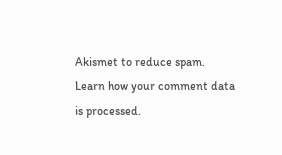Akismet to reduce spam. Learn how your comment data is processed.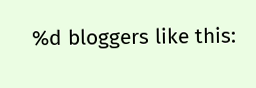%d bloggers like this: